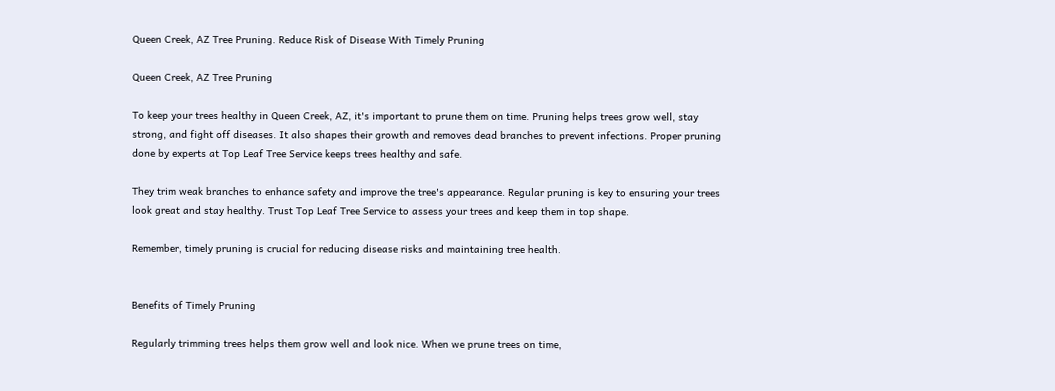Queen Creek, AZ Tree Pruning. Reduce Risk of Disease With Timely Pruning

Queen Creek, AZ Tree Pruning

To keep your trees healthy in Queen Creek, AZ, it's important to prune them on time. Pruning helps trees grow well, stay strong, and fight off diseases. It also shapes their growth and removes dead branches to prevent infections. Proper pruning done by experts at Top Leaf Tree Service keeps trees healthy and safe.

They trim weak branches to enhance safety and improve the tree's appearance. Regular pruning is key to ensuring your trees look great and stay healthy. Trust Top Leaf Tree Service to assess your trees and keep them in top shape.

Remember, timely pruning is crucial for reducing disease risks and maintaining tree health.


Benefits of Timely Pruning

Regularly trimming trees helps them grow well and look nice. When we prune trees on time,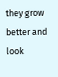they grow better and look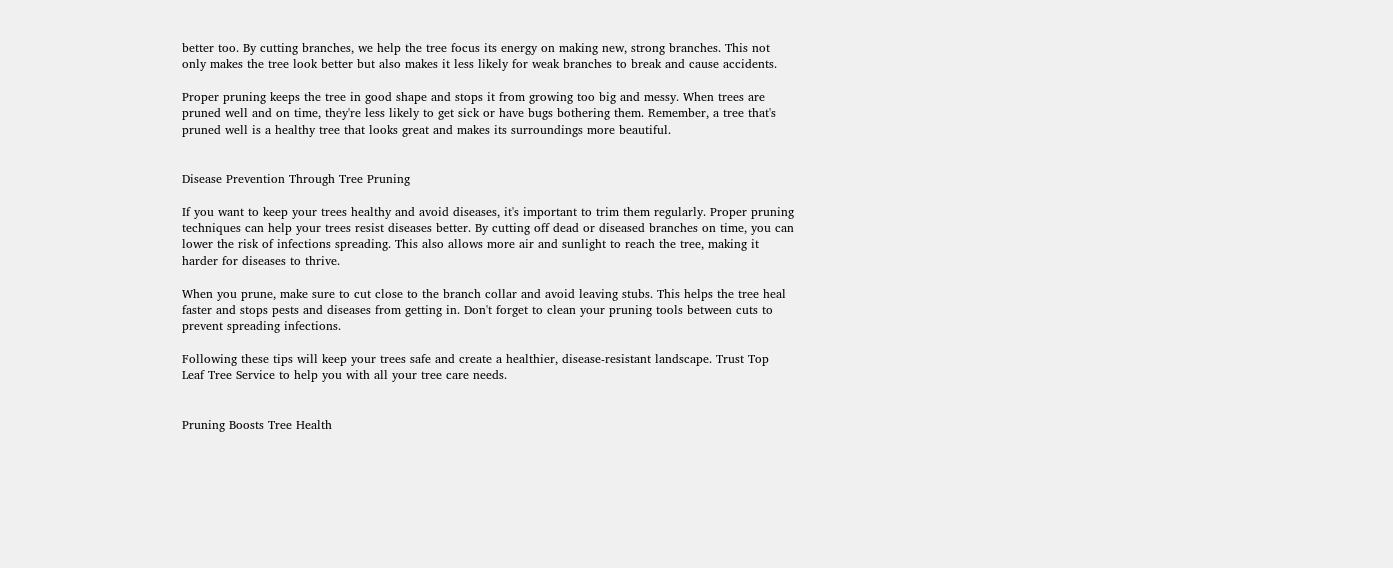better too. By cutting branches, we help the tree focus its energy on making new, strong branches. This not only makes the tree look better but also makes it less likely for weak branches to break and cause accidents.

Proper pruning keeps the tree in good shape and stops it from growing too big and messy. When trees are pruned well and on time, they're less likely to get sick or have bugs bothering them. Remember, a tree that's pruned well is a healthy tree that looks great and makes its surroundings more beautiful.


Disease Prevention Through Tree Pruning

If you want to keep your trees healthy and avoid diseases, it's important to trim them regularly. Proper pruning techniques can help your trees resist diseases better. By cutting off dead or diseased branches on time, you can lower the risk of infections spreading. This also allows more air and sunlight to reach the tree, making it harder for diseases to thrive.

When you prune, make sure to cut close to the branch collar and avoid leaving stubs. This helps the tree heal faster and stops pests and diseases from getting in. Don't forget to clean your pruning tools between cuts to prevent spreading infections.

Following these tips will keep your trees safe and create a healthier, disease-resistant landscape. Trust Top Leaf Tree Service to help you with all your tree care needs.


Pruning Boosts Tree Health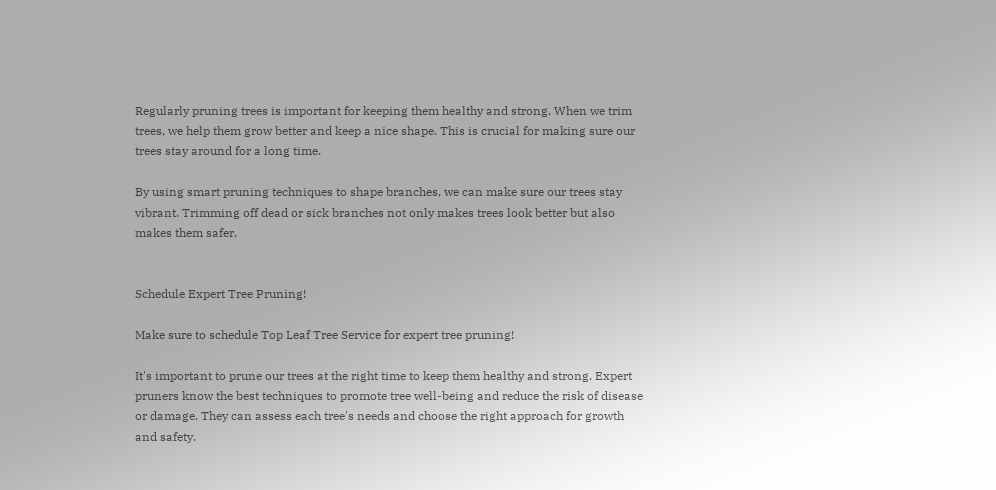Regularly pruning trees is important for keeping them healthy and strong. When we trim trees, we help them grow better and keep a nice shape. This is crucial for making sure our trees stay around for a long time.

By using smart pruning techniques to shape branches, we can make sure our trees stay vibrant. Trimming off dead or sick branches not only makes trees look better but also makes them safer.


Schedule Expert Tree Pruning!

Make sure to schedule Top Leaf Tree Service for expert tree pruning!

It's important to prune our trees at the right time to keep them healthy and strong. Expert pruners know the best techniques to promote tree well-being and reduce the risk of disease or damage. They can assess each tree's needs and choose the right approach for growth and safety.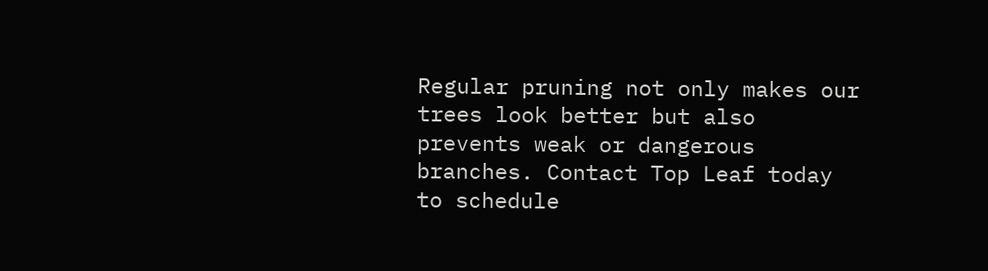Regular pruning not only makes our trees look better but also prevents weak or dangerous branches. Contact Top Leaf today to schedule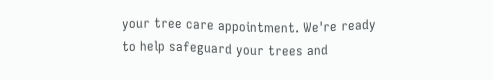your tree care appointment. We're ready to help safeguard your trees and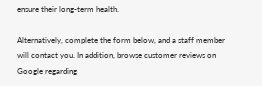ensure their long-term health.

Alternatively, complete the form below, and a staff member will contact you. In addition, browse customer reviews on Google regarding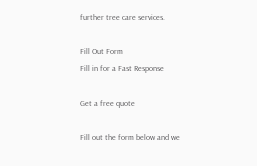further tree care services.

Fill Out Form
Fill in for a Fast Response

Get a free quote

Fill out the form below and we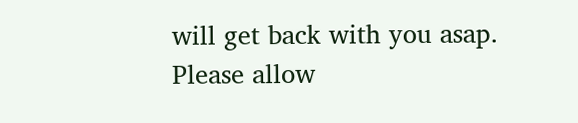will get back with you asap. Please allow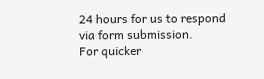24 hours for us to respond via form submission.
For quicker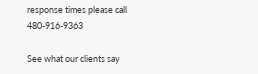response times please call 480-916-9363

See what our clients say